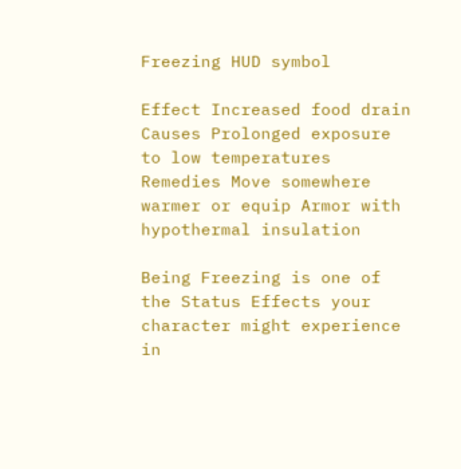Freezing HUD symbol

Effect Increased food drain
Causes Prolonged exposure to low temperatures
Remedies Move somewhere warmer or equip Armor with hypothermal insulation

Being Freezing is one of the Status Effects your character might experience in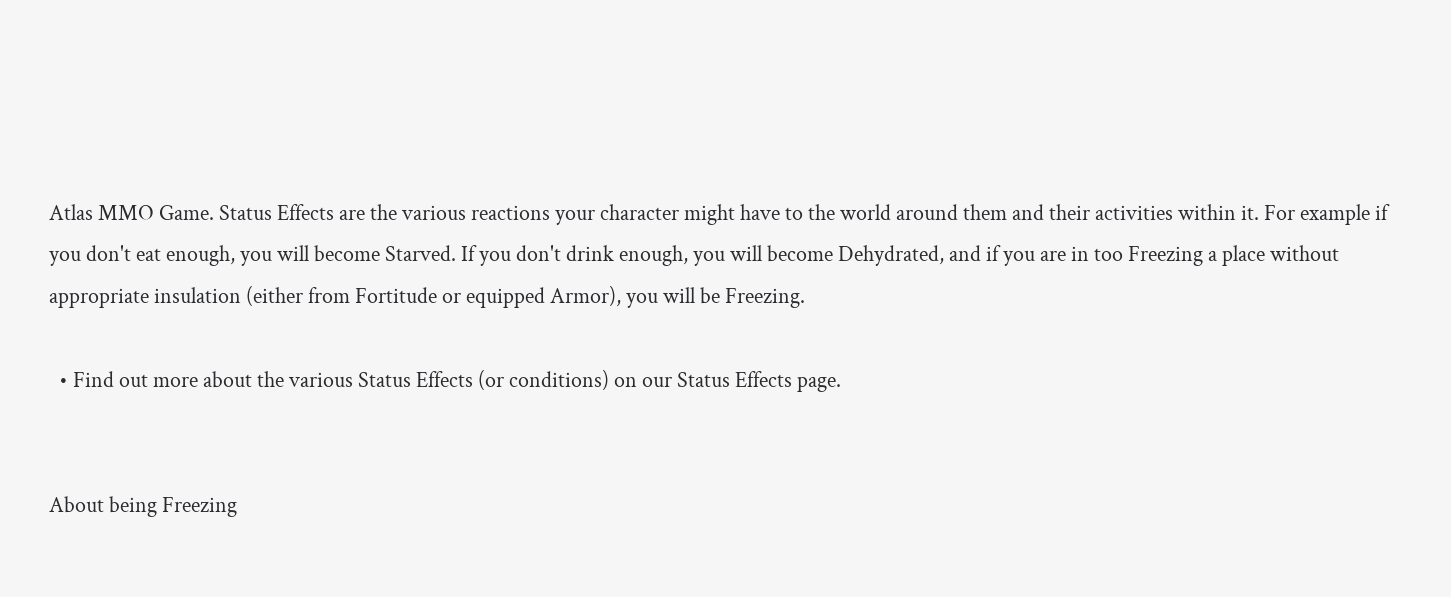Atlas MMO Game. Status Effects are the various reactions your character might have to the world around them and their activities within it. For example if you don't eat enough, you will become Starved. If you don't drink enough, you will become Dehydrated, and if you are in too Freezing a place without appropriate insulation (either from Fortitude or equipped Armor), you will be Freezing.

  • Find out more about the various Status Effects (or conditions) on our Status Effects page.


About being Freezing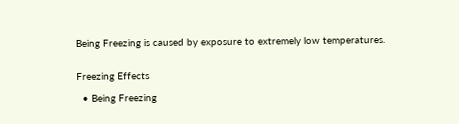Being Freezing is caused by exposure to extremely low temperatures.


Freezing Effects

  • Being Freezing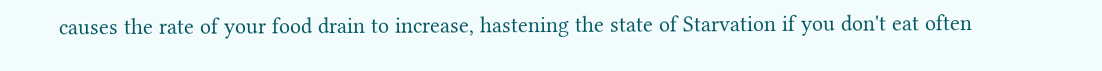causes the rate of your food drain to increase, hastening the state of Starvation if you don't eat often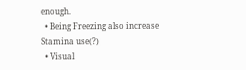enough.
  • Being Freezing also increase Stamina use(?)
  • Visual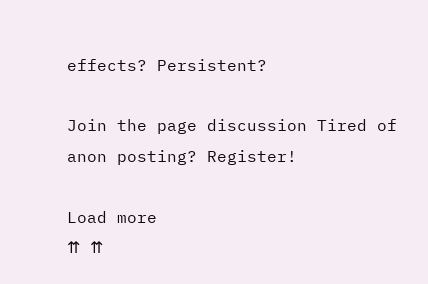effects? Persistent?

Join the page discussion Tired of anon posting? Register!

Load more
⇈ ⇈